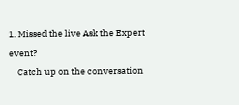1. Missed the live Ask the Expert event?
    Catch up on the conversation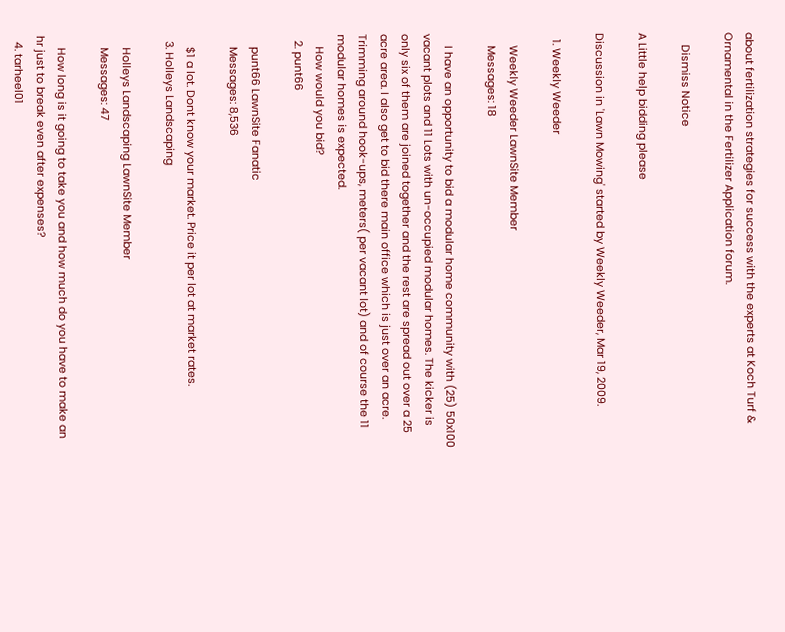about fertilization strategies for success with the experts at Koch Turf & Ornamental in the Fertilizer Application forum.

    Dismiss Notice

A Little help bidding please

Discussion in 'Lawn Mowing' started by Weekly Weeder, Mar 19, 2009.

  1. Weekly Weeder

    Weekly Weeder LawnSite Member
    Messages: 18

    I have an opportunity to bid a modular home community with (25) 50x100 vacant plots and 11 Lots with un-occupied modular homes. The kicker is only six of them are joined together and the rest are spread out over a 25 acre area. I also get to bid there main office which is just over an acre. Trimming around hook-ups, meters( per vacant lot) and of course the 11 modular homes is expected.
    How would you bid?
  2. punt66

    punt66 LawnSite Fanatic
    Messages: 8,536

    $1 a lot. Dont know your market. Price it per lot at market rates.
  3. Holleys Landscaping

    Holleys Landscaping LawnSite Member
    Messages: 47

    How long is it going to take you and how much do you have to make an hr just to break even after expenses?
  4. tarheel01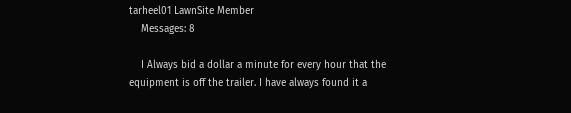tarheel01 LawnSite Member
    Messages: 8

    I Always bid a dollar a minute for every hour that the equipment is off the trailer. I have always found it a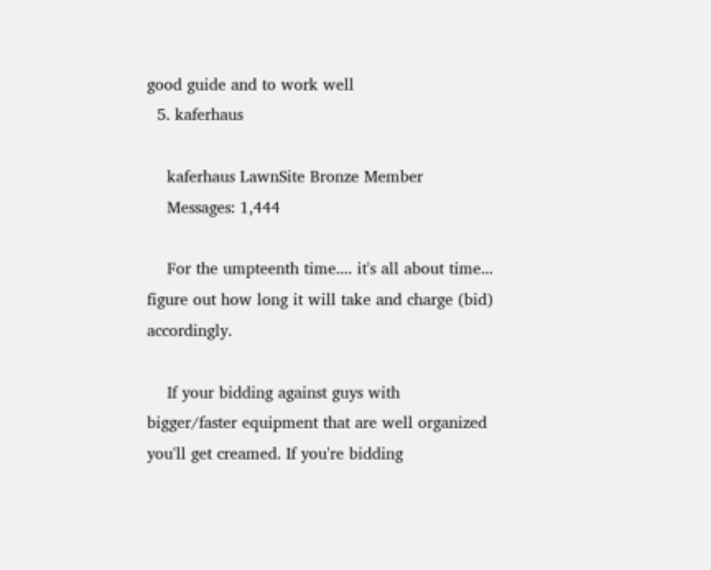good guide and to work well
  5. kaferhaus

    kaferhaus LawnSite Bronze Member
    Messages: 1,444

    For the umpteenth time.... it's all about time... figure out how long it will take and charge (bid) accordingly.

    If your bidding against guys with bigger/faster equipment that are well organized you'll get creamed. If you're bidding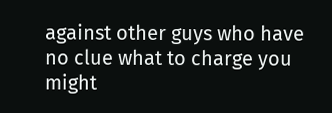against other guys who have no clue what to charge you might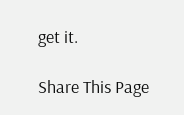get it.

Share This Page